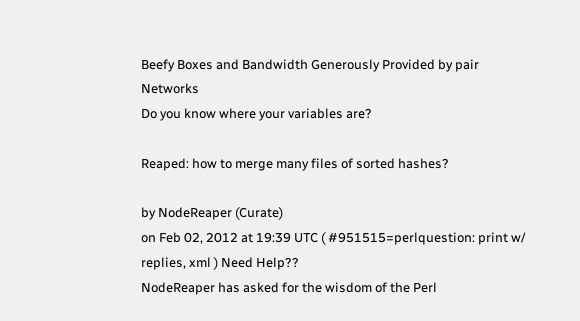Beefy Boxes and Bandwidth Generously Provided by pair Networks
Do you know where your variables are?

Reaped: how to merge many files of sorted hashes?

by NodeReaper (Curate)
on Feb 02, 2012 at 19:39 UTC ( #951515=perlquestion: print w/ replies, xml ) Need Help??
NodeReaper has asked for the wisdom of the Perl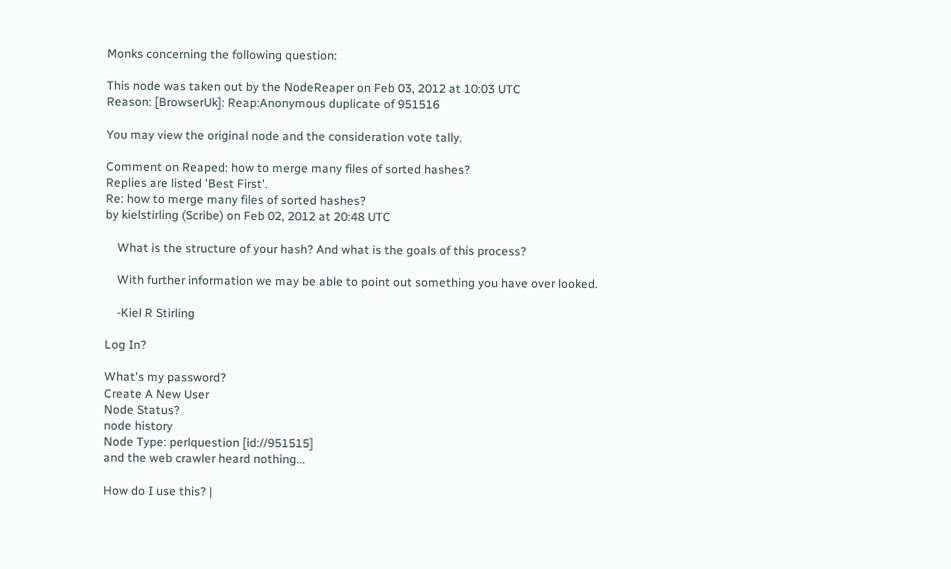Monks concerning the following question:

This node was taken out by the NodeReaper on Feb 03, 2012 at 10:03 UTC
Reason: [BrowserUk]: Reap:Anonymous duplicate of 951516

You may view the original node and the consideration vote tally.

Comment on Reaped: how to merge many files of sorted hashes?
Replies are listed 'Best First'.
Re: how to merge many files of sorted hashes?
by kielstirling (Scribe) on Feb 02, 2012 at 20:48 UTC

    What is the structure of your hash? And what is the goals of this process?

    With further information we may be able to point out something you have over looked.

    -Kiel R Stirling

Log In?

What's my password?
Create A New User
Node Status?
node history
Node Type: perlquestion [id://951515]
and the web crawler heard nothing...

How do I use this? |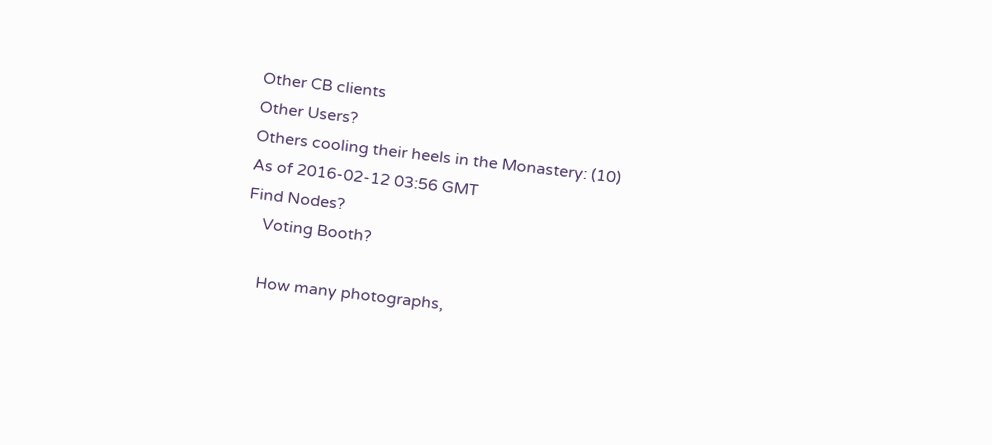Other CB clients
Other Users?
Others cooling their heels in the Monastery: (10)
As of 2016-02-12 03:56 GMT
Find Nodes?
    Voting Booth?

    How many photographs,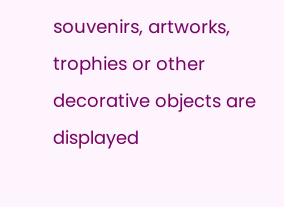souvenirs, artworks, trophies or other decorative objects are displayed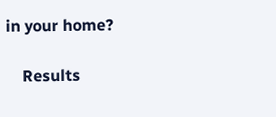in your home?

    Results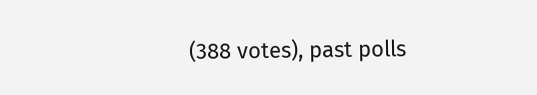(388 votes), past polls